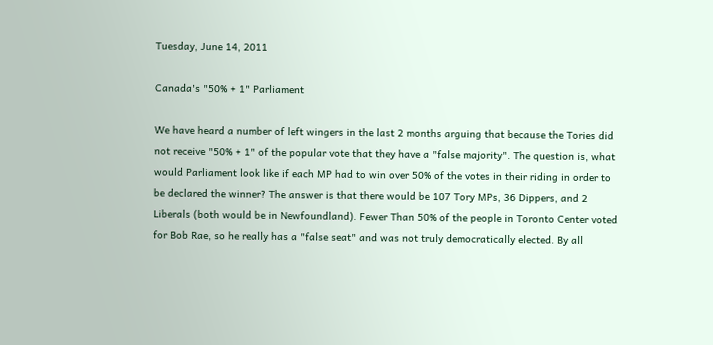Tuesday, June 14, 2011

Canada's "50% + 1" Parliament

We have heard a number of left wingers in the last 2 months arguing that because the Tories did not receive "50% + 1" of the popular vote that they have a "false majority". The question is, what would Parliament look like if each MP had to win over 50% of the votes in their riding in order to be declared the winner? The answer is that there would be 107 Tory MPs, 36 Dippers, and 2 Liberals (both would be in Newfoundland). Fewer Than 50% of the people in Toronto Center voted for Bob Rae, so he really has a "false seat" and was not truly democratically elected. By all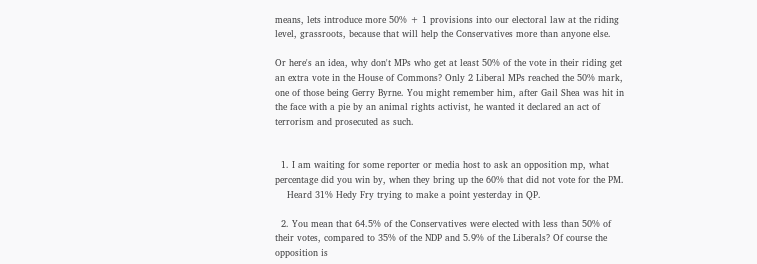means, lets introduce more 50% + 1 provisions into our electoral law at the riding level, grassroots, because that will help the Conservatives more than anyone else.

Or here's an idea, why don't MPs who get at least 50% of the vote in their riding get an extra vote in the House of Commons? Only 2 Liberal MPs reached the 50% mark, one of those being Gerry Byrne. You might remember him, after Gail Shea was hit in the face with a pie by an animal rights activist, he wanted it declared an act of terrorism and prosecuted as such.


  1. I am waiting for some reporter or media host to ask an opposition mp, what percentage did you win by, when they bring up the 60% that did not vote for the PM.
    Heard 31% Hedy Fry trying to make a point yesterday in QP.

  2. You mean that 64.5% of the Conservatives were elected with less than 50% of their votes, compared to 35% of the NDP and 5.9% of the Liberals? Of course the opposition is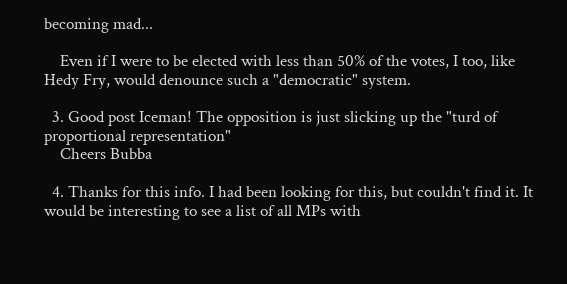becoming mad...

    Even if I were to be elected with less than 50% of the votes, I too, like Hedy Fry, would denounce such a "democratic" system.

  3. Good post Iceman! The opposition is just slicking up the "turd of proportional representation"
    Cheers Bubba

  4. Thanks for this info. I had been looking for this, but couldn't find it. It would be interesting to see a list of all MPs with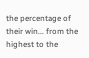the percentage of their win... from the highest to the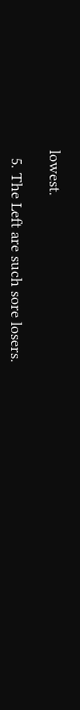lowest.

  5. The Left are such sore losers.